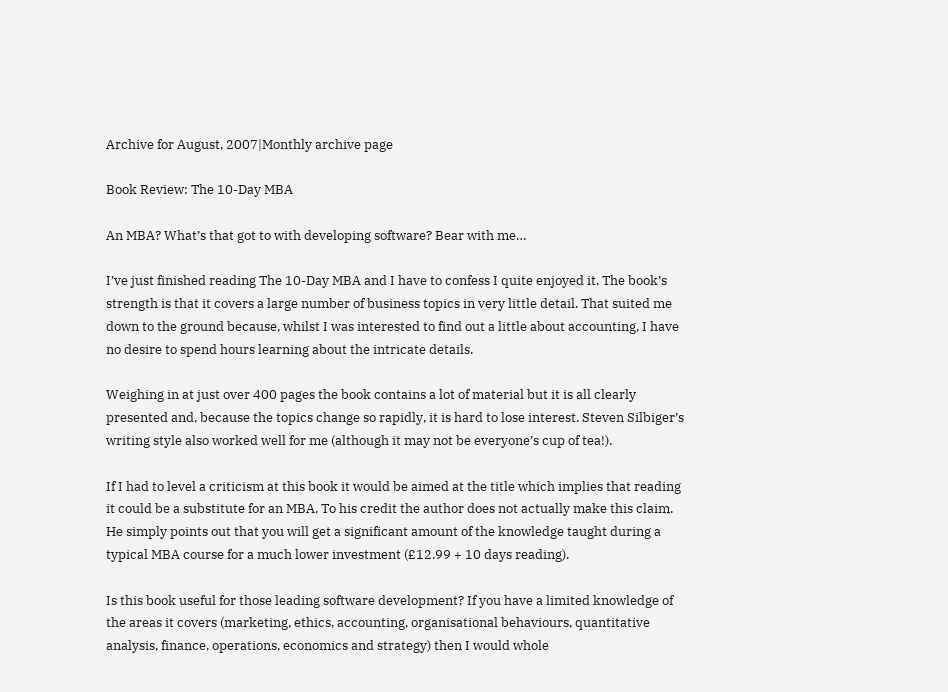Archive for August, 2007|Monthly archive page

Book Review: The 10-Day MBA

An MBA? What’s that got to with developing software? Bear with me…

I’ve just finished reading The 10-Day MBA and I have to confess I quite enjoyed it. The book’s strength is that it covers a large number of business topics in very little detail. That suited me down to the ground because, whilst I was interested to find out a little about accounting, I have no desire to spend hours learning about the intricate details.

Weighing in at just over 400 pages the book contains a lot of material but it is all clearly presented and, because the topics change so rapidly, it is hard to lose interest. Steven Silbiger’s writing style also worked well for me (although it may not be everyone’s cup of tea!).

If I had to level a criticism at this book it would be aimed at the title which implies that reading it could be a substitute for an MBA. To his credit the author does not actually make this claim. He simply points out that you will get a significant amount of the knowledge taught during a typical MBA course for a much lower investment (£12.99 + 10 days reading).

Is this book useful for those leading software development? If you have a limited knowledge of the areas it covers (marketing, ethics, accounting, organisational behaviours, quantitative analysis, finance, operations, economics and strategy) then I would whole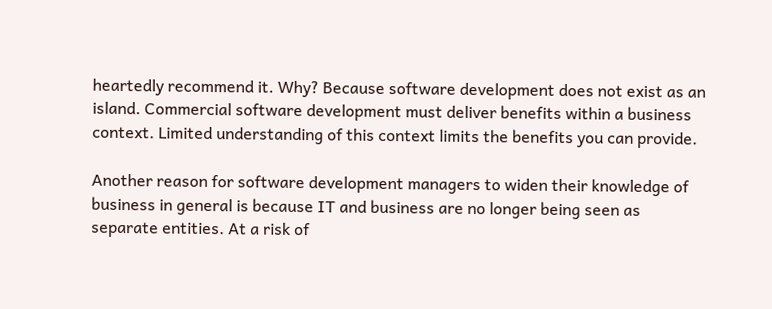heartedly recommend it. Why? Because software development does not exist as an island. Commercial software development must deliver benefits within a business context. Limited understanding of this context limits the benefits you can provide.

Another reason for software development managers to widen their knowledge of business in general is because IT and business are no longer being seen as separate entities. At a risk of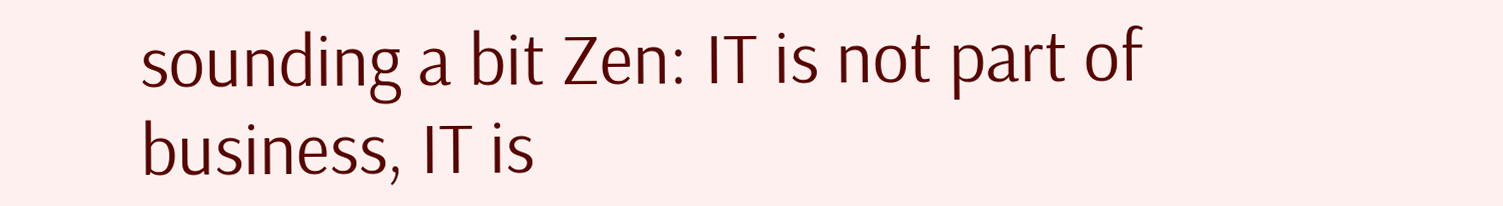sounding a bit Zen: IT is not part of business, IT is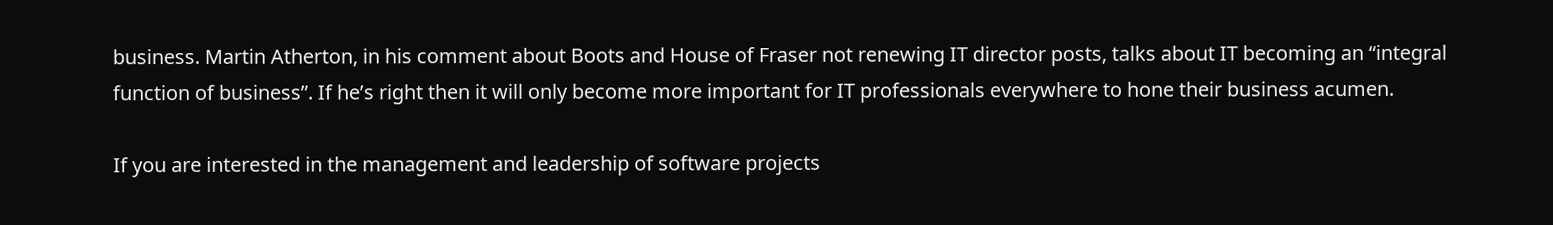business. Martin Atherton, in his comment about Boots and House of Fraser not renewing IT director posts, talks about IT becoming an “integral function of business”. If he’s right then it will only become more important for IT professionals everywhere to hone their business acumen.

If you are interested in the management and leadership of software projects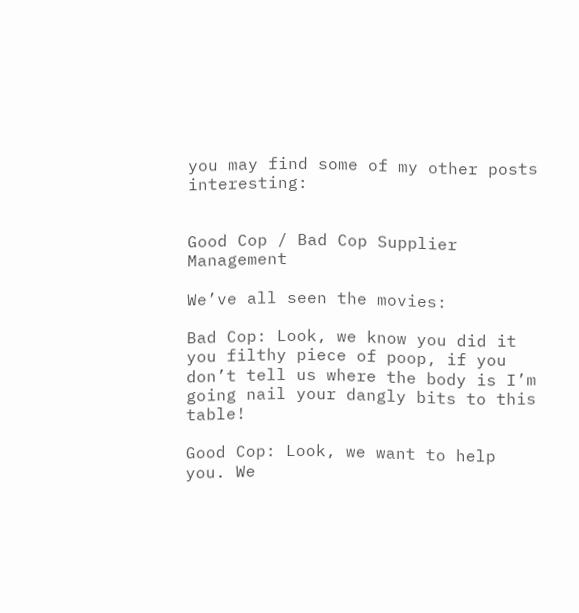you may find some of my other posts interesting:


Good Cop / Bad Cop Supplier Management

We’ve all seen the movies:

Bad Cop: Look, we know you did it you filthy piece of poop, if you don’t tell us where the body is I’m going nail your dangly bits to this table!

Good Cop: Look, we want to help you. We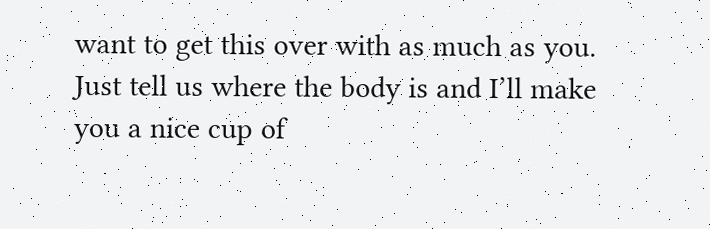want to get this over with as much as you. Just tell us where the body is and I’ll make you a nice cup of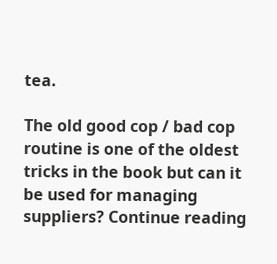tea.

The old good cop / bad cop routine is one of the oldest tricks in the book but can it be used for managing suppliers? Continue reading